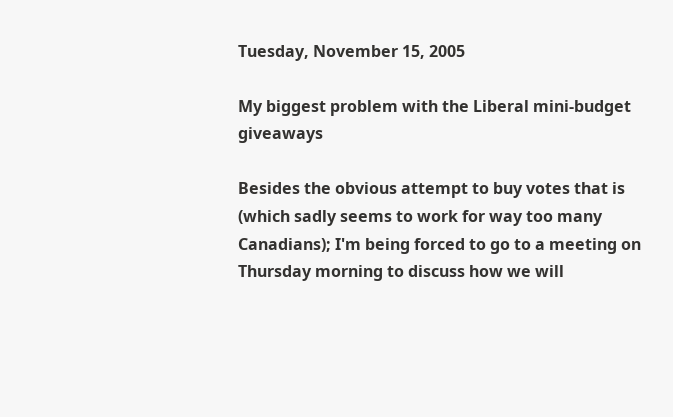Tuesday, November 15, 2005

My biggest problem with the Liberal mini-budget giveaways

Besides the obvious attempt to buy votes that is (which sadly seems to work for way too many Canadians); I'm being forced to go to a meeting on Thursday morning to discuss how we will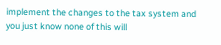implement the changes to the tax system and you just know none of this will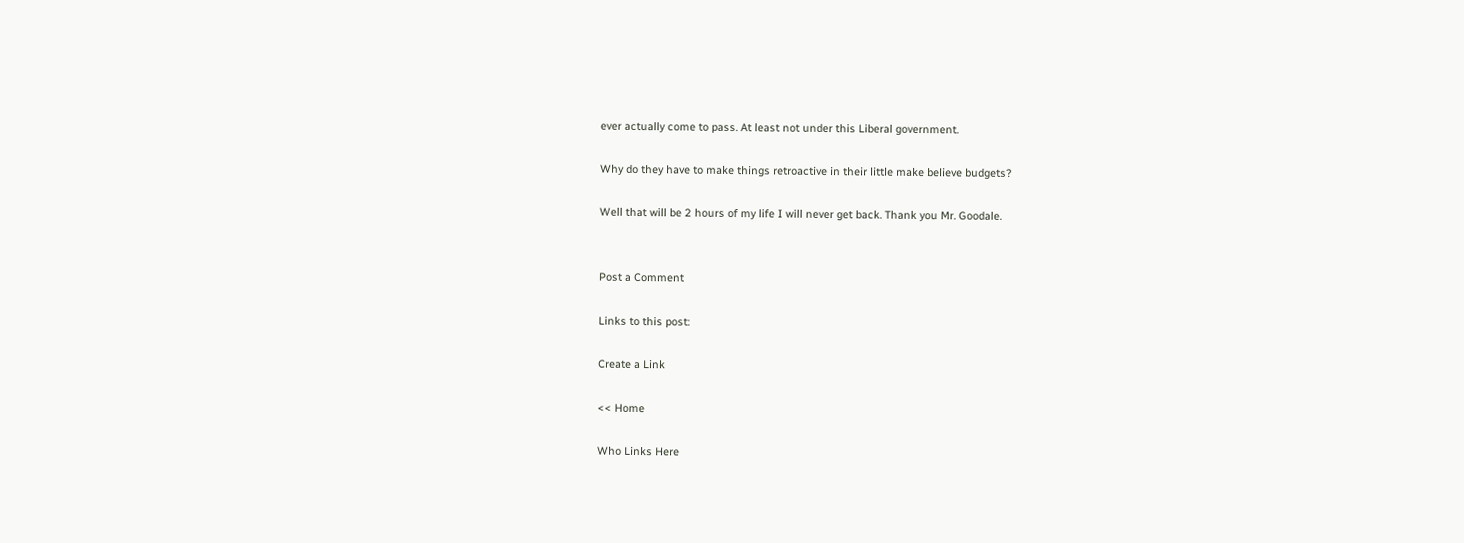ever actually come to pass. At least not under this Liberal government.

Why do they have to make things retroactive in their little make believe budgets?

Well that will be 2 hours of my life I will never get back. Thank you Mr. Goodale.


Post a Comment

Links to this post:

Create a Link

<< Home

Who Links Here